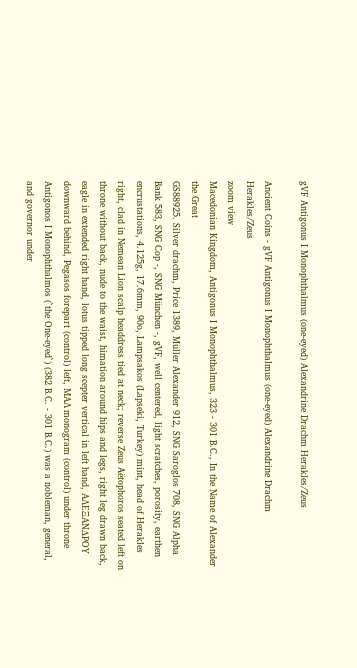gVF Antigonus I Monophthalmus (one-eyed) Alexandrine Drachm Herakles/Zeus

Ancient Coins - gVF Antigonus I Monophthalmus (one-eyed) Alexandrine Drachm Herakles/Zeus
zoom view
Macedonian Kingdom, Antigonus I Monophthalmus, 323 - 301 B.C., In the Name of Alexander the Great
GS88925. Silver drachm, Price 1389, Müller Alexander 912, SNG Saroglos 708, SNG Alpha Bank 583, SNG Cop -, SNG München -, gVF, well centered, light scratches, porosity, earthen encrustations, 4.125g, 17.6mm, 90o, Lampsakos (Lapseki, Turkey) mint, head of Herakles right, clad in Nemean Lion scalp headdress tied at neck; reverse Zeus Aëtophoros seated left on throne without back, nude to the waist, himation around hips and legs, right leg drawn back, eagle in extended right hand, lotus tipped long scepter vertical in left hand, AΛEΞAN∆POY downward behind, Pegasos forepart (control) left, MAΛ monogram (control) under throne
Antigonos I Monophthalmos (`the One-eyed`) (382 B.C. - 301 B.C.) was a nobleman, general, and governor under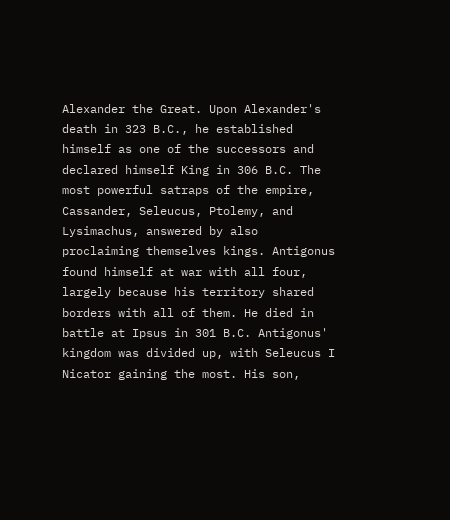Alexander the Great. Upon Alexander's death in 323 B.C., he established himself as one of the successors and declared himself King in 306 B.C. The most powerful satraps of the empire, Cassander, Seleucus, Ptolemy, and Lysimachus, answered by also proclaiming themselves kings. Antigonus found himself at war with all four, largely because his territory shared borders with all of them. He died in battle at Ipsus in 301 B.C. Antigonus' kingdom was divided up, with Seleucus I Nicator gaining the most. His son,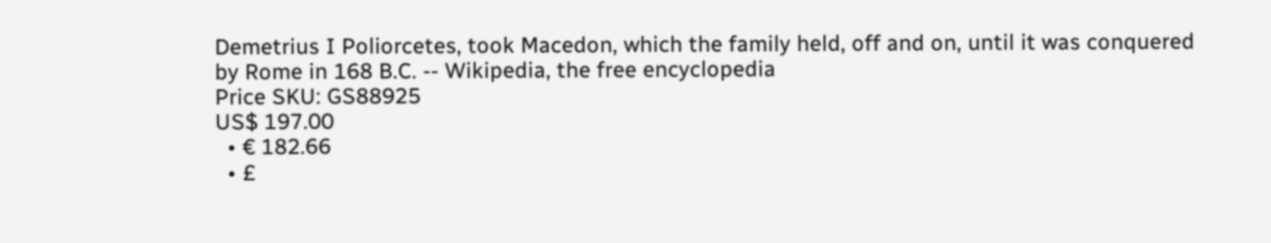Demetrius I Poliorcetes, took Macedon, which the family held, off and on, until it was conquered by Rome in 168 B.C. -- Wikipedia, the free encyclopedia
Price SKU: GS88925
US$ 197.00
  • € 182.66
  • £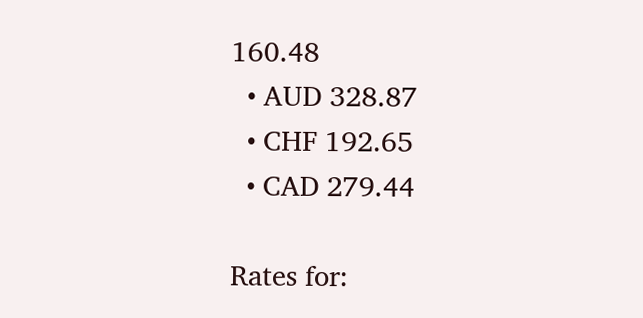160.48
  • AUD 328.87
  • CHF 192.65
  • CAD 279.44

Rates for: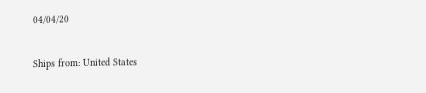04/04/20

Ships from: United States